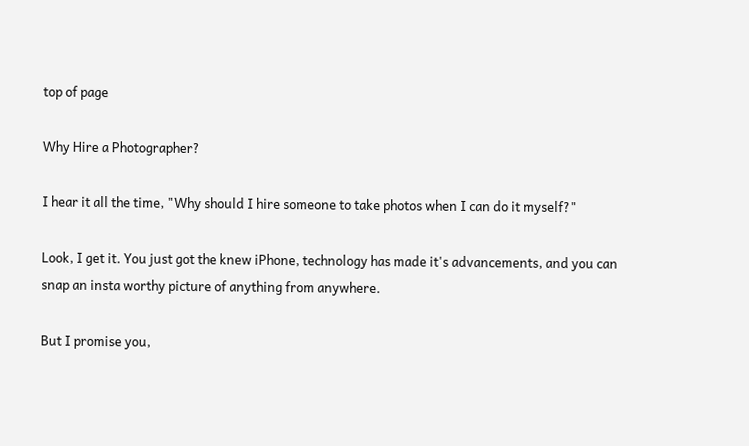top of page

Why Hire a Photographer?

I hear it all the time, "Why should I hire someone to take photos when I can do it myself?"

Look, I get it. You just got the knew iPhone, technology has made it's advancements, and you can snap an insta worthy picture of anything from anywhere.

But I promise you,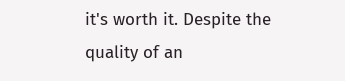it's worth it. Despite the quality of an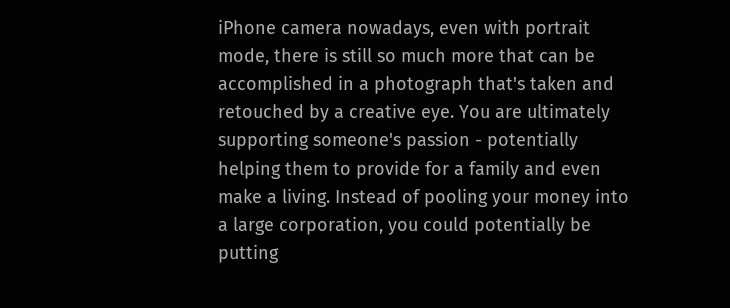iPhone camera nowadays, even with portrait mode, there is still so much more that can be accomplished in a photograph that's taken and retouched by a creative eye. You are ultimately supporting someone's passion - potentially helping them to provide for a family and even make a living. Instead of pooling your money into a large corporation, you could potentially be putting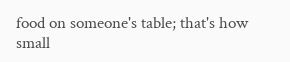food on someone's table; that's how small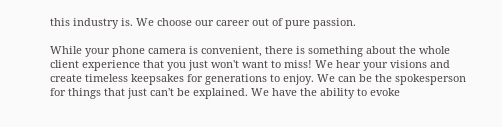this industry is. We choose our career out of pure passion.

While your phone camera is convenient, there is something about the whole client experience that you just won't want to miss! We hear your visions and create timeless keepsakes for generations to enjoy. We can be the spokesperson for things that just can't be explained. We have the ability to evoke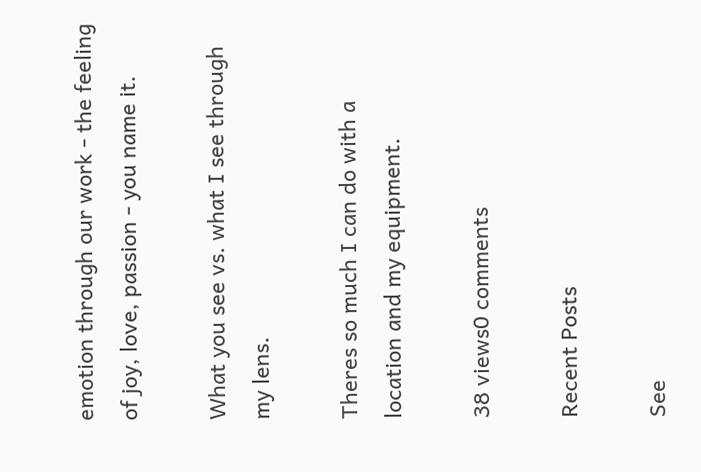emotion through our work - the feeling of joy, love, passion - you name it.

What you see vs. what I see through my lens.

Theres so much I can do with a location and my equipment.

38 views0 comments

Recent Posts

See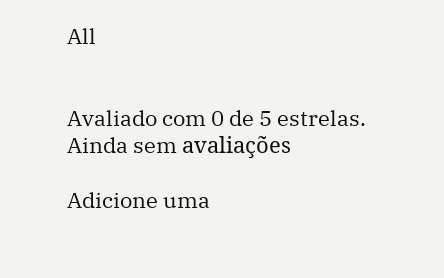All


Avaliado com 0 de 5 estrelas.
Ainda sem avaliações

Adicione uma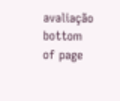avaliação
bottom of page